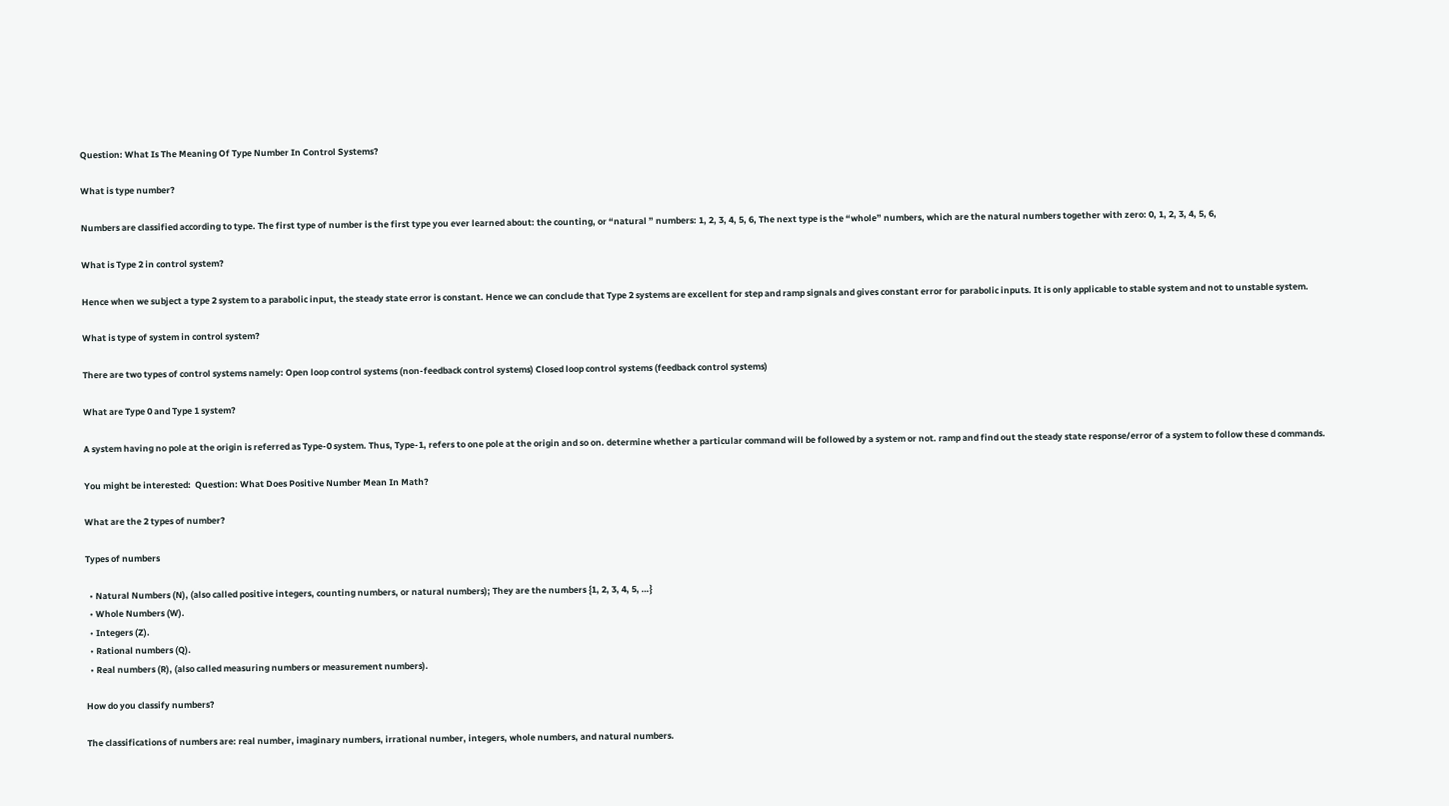Question: What Is The Meaning Of Type Number In Control Systems?

What is type number?

Numbers are classified according to type. The first type of number is the first type you ever learned about: the counting, or “natural ” numbers: 1, 2, 3, 4, 5, 6, The next type is the “whole” numbers, which are the natural numbers together with zero: 0, 1, 2, 3, 4, 5, 6,

What is Type 2 in control system?

Hence when we subject a type 2 system to a parabolic input, the steady state error is constant. Hence we can conclude that Type 2 systems are excellent for step and ramp signals and gives constant error for parabolic inputs. It is only applicable to stable system and not to unstable system.

What is type of system in control system?

There are two types of control systems namely: Open loop control systems (non-feedback control systems) Closed loop control systems (feedback control systems)

What are Type 0 and Type 1 system?

A system having no pole at the origin is referred as Type-0 system. Thus, Type-1, refers to one pole at the origin and so on. determine whether a particular command will be followed by a system or not. ramp and find out the steady state response/error of a system to follow these d commands.

You might be interested:  Question: What Does Positive Number Mean In Math?

What are the 2 types of number?

Types of numbers

  • Natural Numbers (N), (also called positive integers, counting numbers, or natural numbers); They are the numbers {1, 2, 3, 4, 5, …}
  • Whole Numbers (W).
  • Integers (Z).
  • Rational numbers (Q).
  • Real numbers (R), (also called measuring numbers or measurement numbers).

How do you classify numbers?

The classifications of numbers are: real number, imaginary numbers, irrational number, integers, whole numbers, and natural numbers.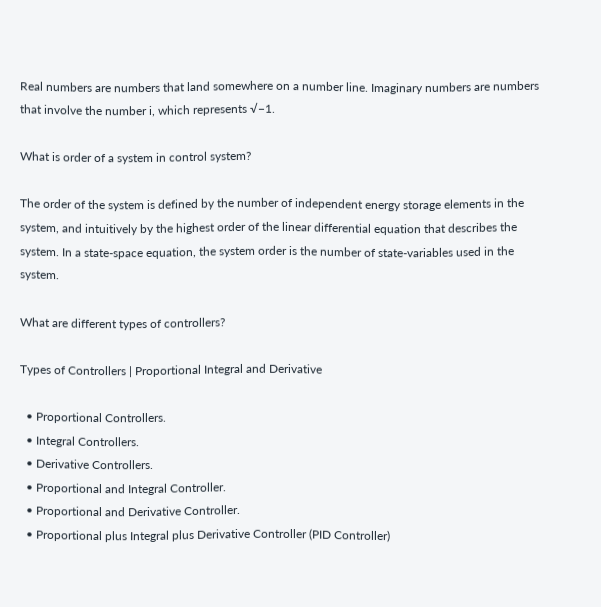Real numbers are numbers that land somewhere on a number line. Imaginary numbers are numbers that involve the number i, which represents √−1.

What is order of a system in control system?

The order of the system is defined by the number of independent energy storage elements in the system, and intuitively by the highest order of the linear differential equation that describes the system. In a state-space equation, the system order is the number of state-variables used in the system.

What are different types of controllers?

Types of Controllers | Proportional Integral and Derivative

  • Proportional Controllers.
  • Integral Controllers.
  • Derivative Controllers.
  • Proportional and Integral Controller.
  • Proportional and Derivative Controller.
  • Proportional plus Integral plus Derivative Controller (PID Controller)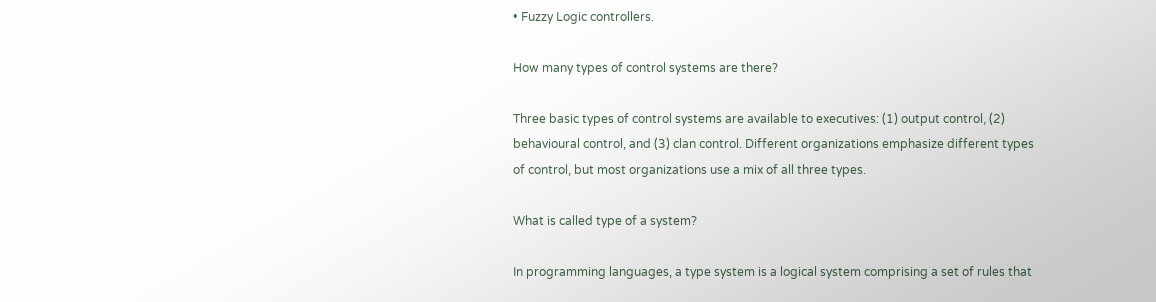• Fuzzy Logic controllers.

How many types of control systems are there?

Three basic types of control systems are available to executives: (1) output control, (2) behavioural control, and (3) clan control. Different organizations emphasize different types of control, but most organizations use a mix of all three types.

What is called type of a system?

In programming languages, a type system is a logical system comprising a set of rules that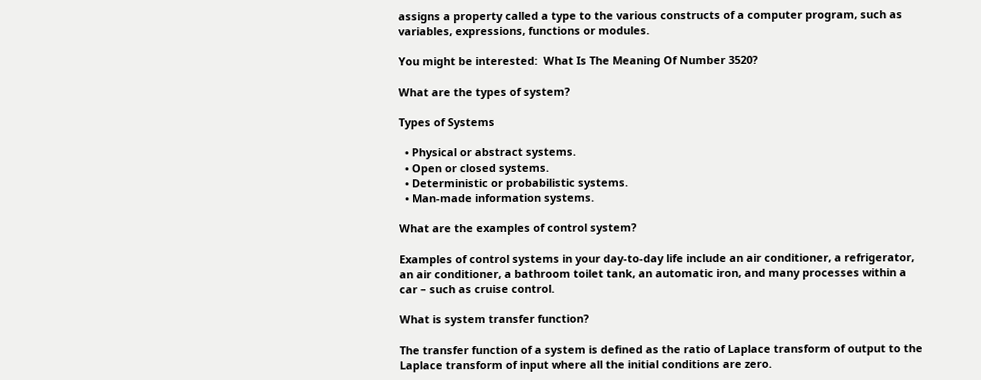assigns a property called a type to the various constructs of a computer program, such as variables, expressions, functions or modules.

You might be interested:  What Is The Meaning Of Number 3520?

What are the types of system?

Types of Systems

  • Physical or abstract systems.
  • Open or closed systems.
  • Deterministic or probabilistic systems.
  • Man-made information systems.

What are the examples of control system?

Examples of control systems in your day-to-day life include an air conditioner, a refrigerator, an air conditioner, a bathroom toilet tank, an automatic iron, and many processes within a car – such as cruise control.

What is system transfer function?

The transfer function of a system is defined as the ratio of Laplace transform of output to the Laplace transform of input where all the initial conditions are zero.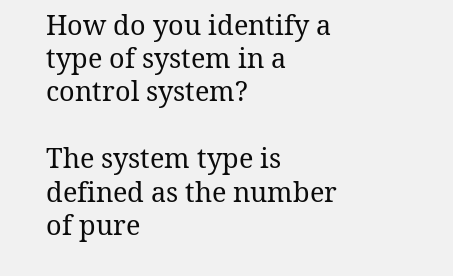How do you identify a type of system in a control system?

The system type is defined as the number of pure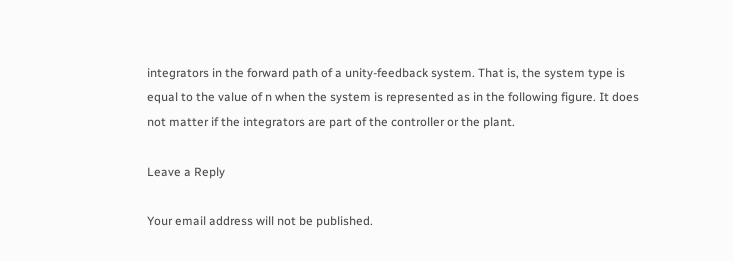integrators in the forward path of a unity-feedback system. That is, the system type is equal to the value of n when the system is represented as in the following figure. It does not matter if the integrators are part of the controller or the plant.

Leave a Reply

Your email address will not be published.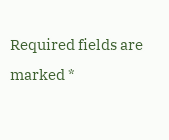Required fields are marked *